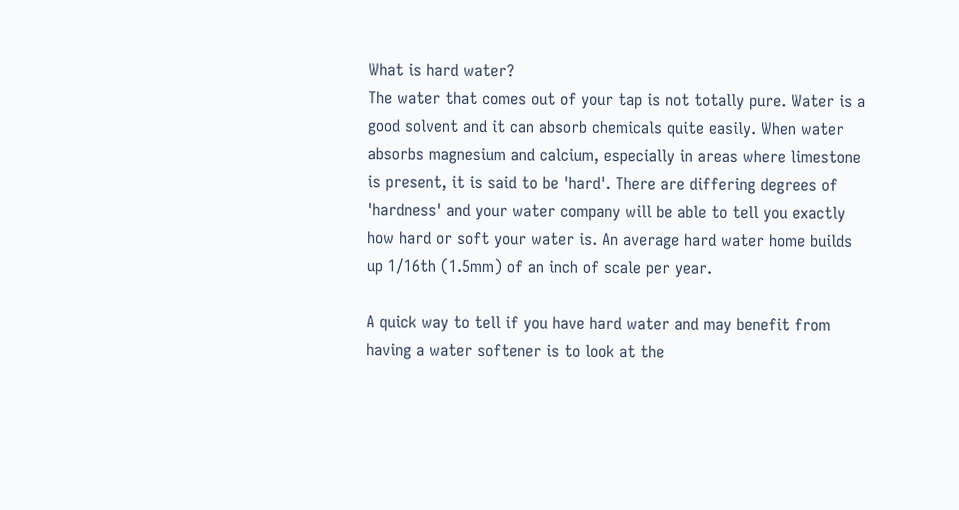What is hard water?
The water that comes out of your tap is not totally pure. Water is a good solvent and it can absorb chemicals quite easily. When water absorbs magnesium and calcium, especially in areas where limestone is present, it is said to be 'hard'. There are differing degrees of 'hardness' and your water company will be able to tell you exactly how hard or soft your water is. An average hard water home builds up 1/16th (1.5mm) of an inch of scale per year.

A quick way to tell if you have hard water and may benefit from having a water softener is to look at the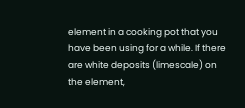element in a cooking pot that you have been using for a while. If there are white deposits (limescale) on the element,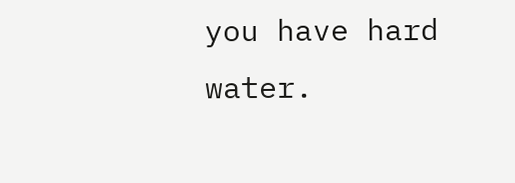you have hard water.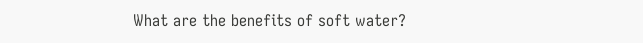What are the benefits of soft water?